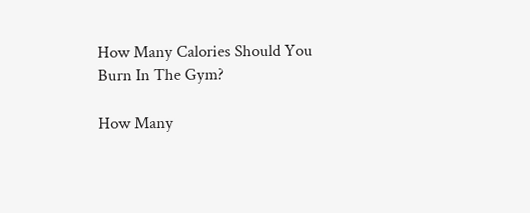How Many Calories Should You Burn In The Gym?

How Many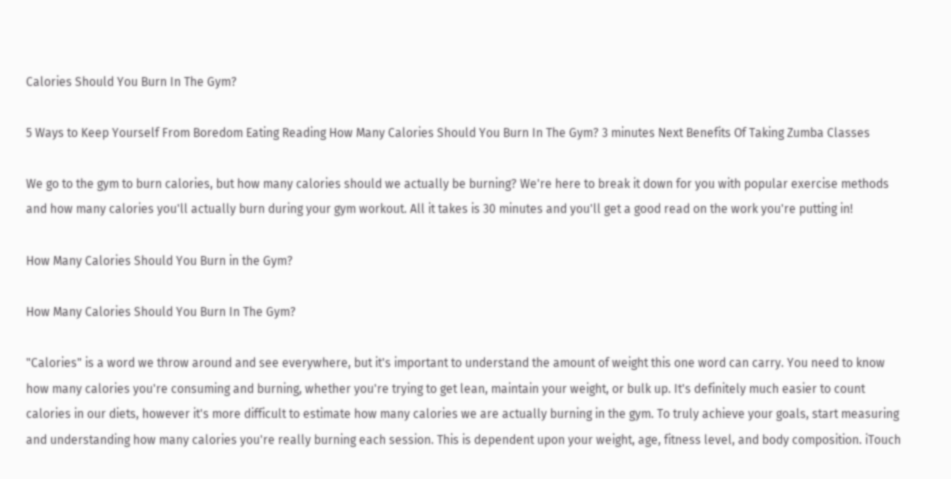Calories Should You Burn In The Gym?

5 Ways to Keep Yourself From Boredom Eating Reading How Many Calories Should You Burn In The Gym? 3 minutes Next Benefits Of Taking Zumba Classes

We go to the gym to burn calories, but how many calories should we actually be burning? We're here to break it down for you with popular exercise methods and how many calories you'll actually burn during your gym workout. All it takes is 30 minutes and you'll get a good read on the work you're putting in!

How Many Calories Should You Burn in the Gym?

How Many Calories Should You Burn In The Gym?

"Calories" is a word we throw around and see everywhere, but it's important to understand the amount of weight this one word can carry. You need to know how many calories you're consuming and burning, whether you're trying to get lean, maintain your weight, or bulk up. It's definitely much easier to count calories in our diets, however it's more difficult to estimate how many calories we are actually burning in the gym. To truly achieve your goals, start measuring and understanding how many calories you're really burning each session. This is dependent upon your weight, age, fitness level, and body composition. iTouch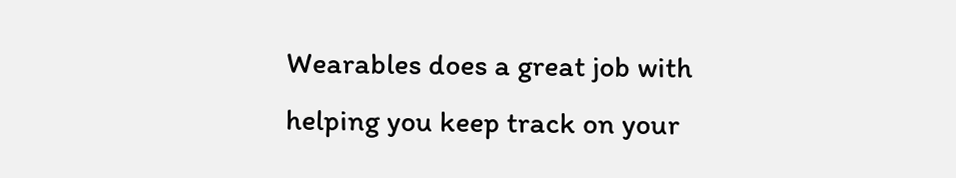Wearables does a great job with helping you keep track on your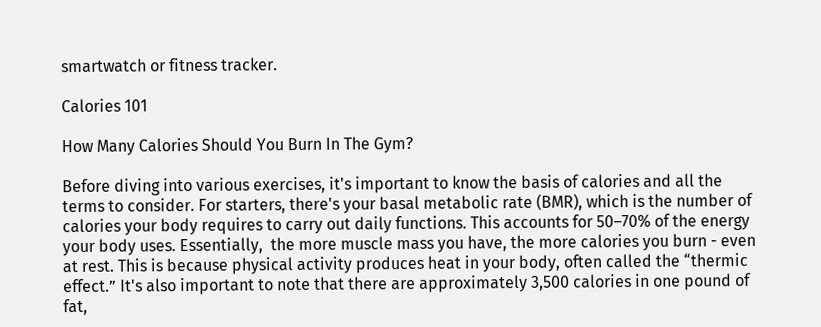smartwatch or fitness tracker.

Calories 101

How Many Calories Should You Burn In The Gym?

Before diving into various exercises, it's important to know the basis of calories and all the terms to consider. For starters, there's your basal metabolic rate (BMR), which is the number of calories your body requires to carry out daily functions. This accounts for 50–70% of the energy your body uses. Essentially,  the more muscle mass you have, the more calories you burn - even at rest. This is because physical activity produces heat in your body, often called the “thermic effect.” It's also important to note that there are approximately 3,500 calories in one pound of fat,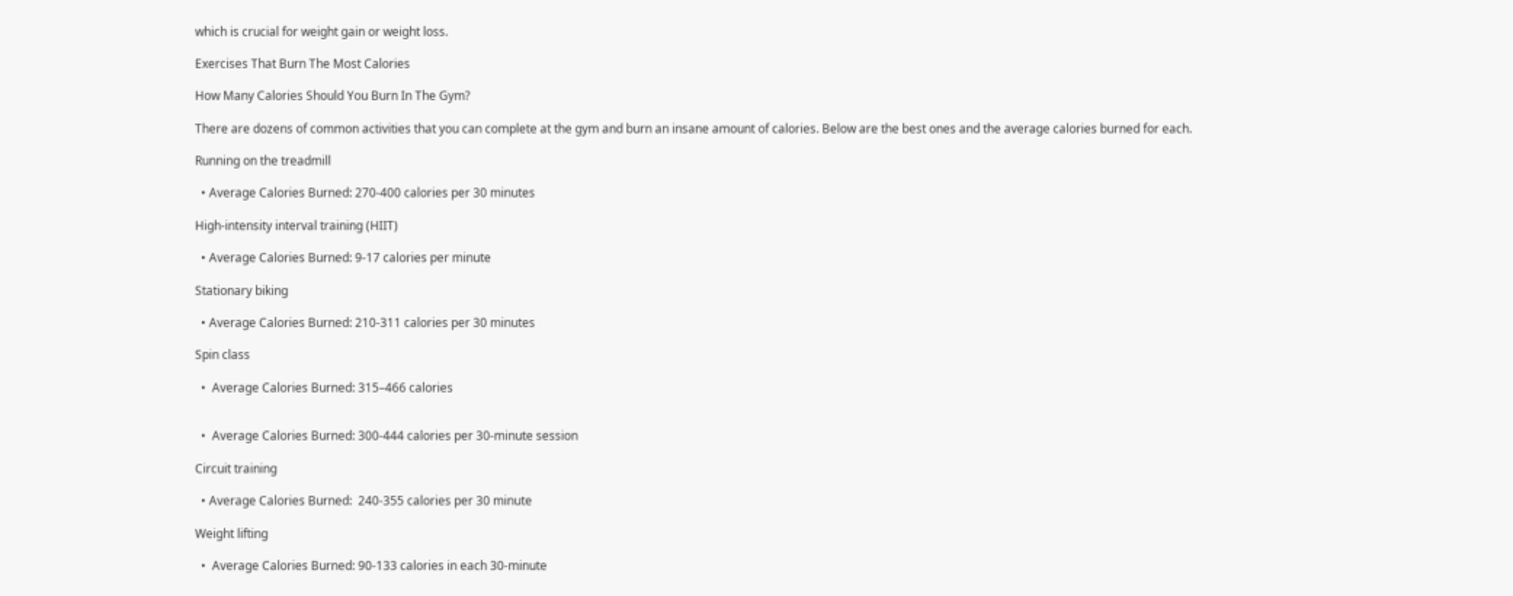which is crucial for weight gain or weight loss.

Exercises That Burn The Most Calories

How Many Calories Should You Burn In The Gym?

There are dozens of common activities that you can complete at the gym and burn an insane amount of calories. Below are the best ones and the average calories burned for each.

Running on the treadmill

  • Average Calories Burned: 270-400 calories per 30 minutes

High-intensity interval training (HIIT)

  • Average Calories Burned: 9-17 calories per minute

Stationary biking

  • Average Calories Burned: 210-311 calories per 30 minutes

Spin class

  •  Average Calories Burned: 315–466 calories


  •  Average Calories Burned: 300-444 calories per 30-minute session

Circuit training

  • Average Calories Burned:  240-355 calories per 30 minute

Weight lifting

  •  Average Calories Burned: 90-133 calories in each 30-minute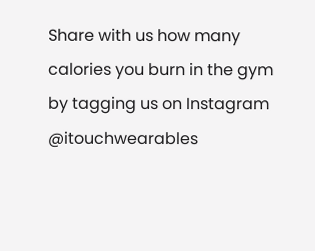Share with us how many calories you burn in the gym by tagging us on Instagram @itouchwearables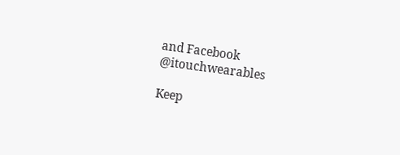and Facebook @itouchwearables

Keep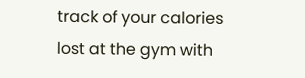track of your calories lost at the gym with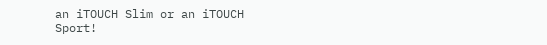an iTOUCH Slim or an iTOUCH Sport!